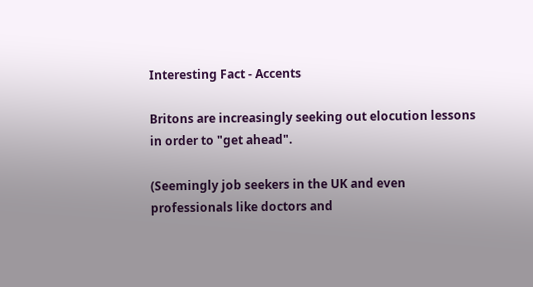Interesting Fact - Accents

Britons are increasingly seeking out elocution lessons in order to "get ahead".

(Seemingly job seekers in the UK and even professionals like doctors and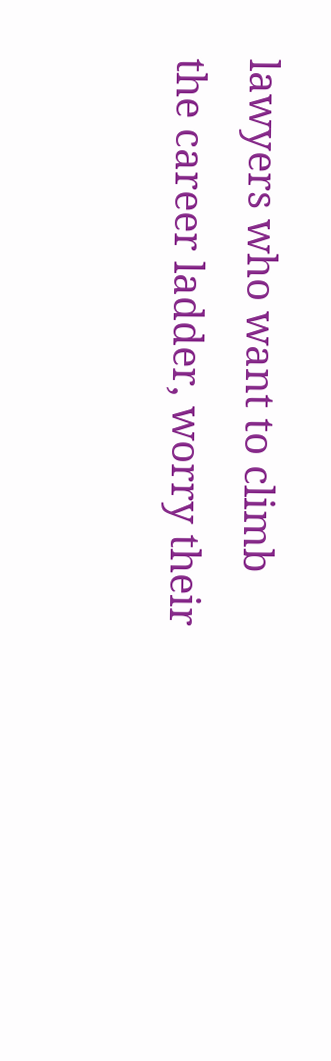lawyers who want to climb the career ladder, worry their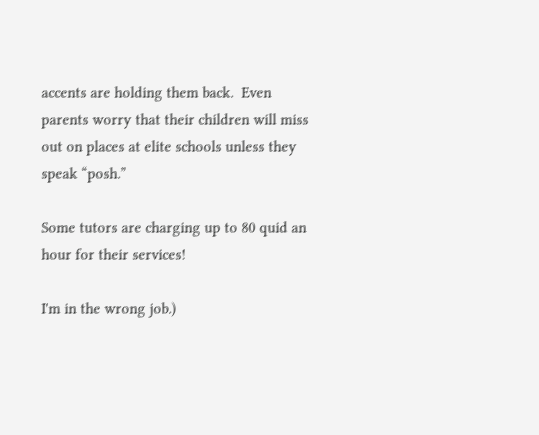accents are holding them back.  Even parents worry that their children will miss out on places at elite schools unless they speak “posh.”

Some tutors are charging up to 80 quid an hour for their services!

I'm in the wrong job.)